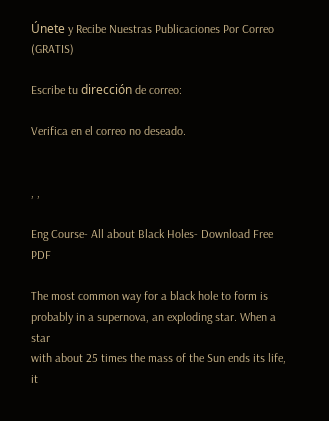Únete y Recibe Nuestras Publicaciones Por Correo (GRATIS)

Escribe tu dirección de correo:

Verifica en el correo no deseado.


, ,

Eng Course- All about Black Holes- Download Free PDF

The most common way for a black hole to form is
probably in a supernova, an exploding star. When a star
with about 25 times the mass of the Sun ends its life, it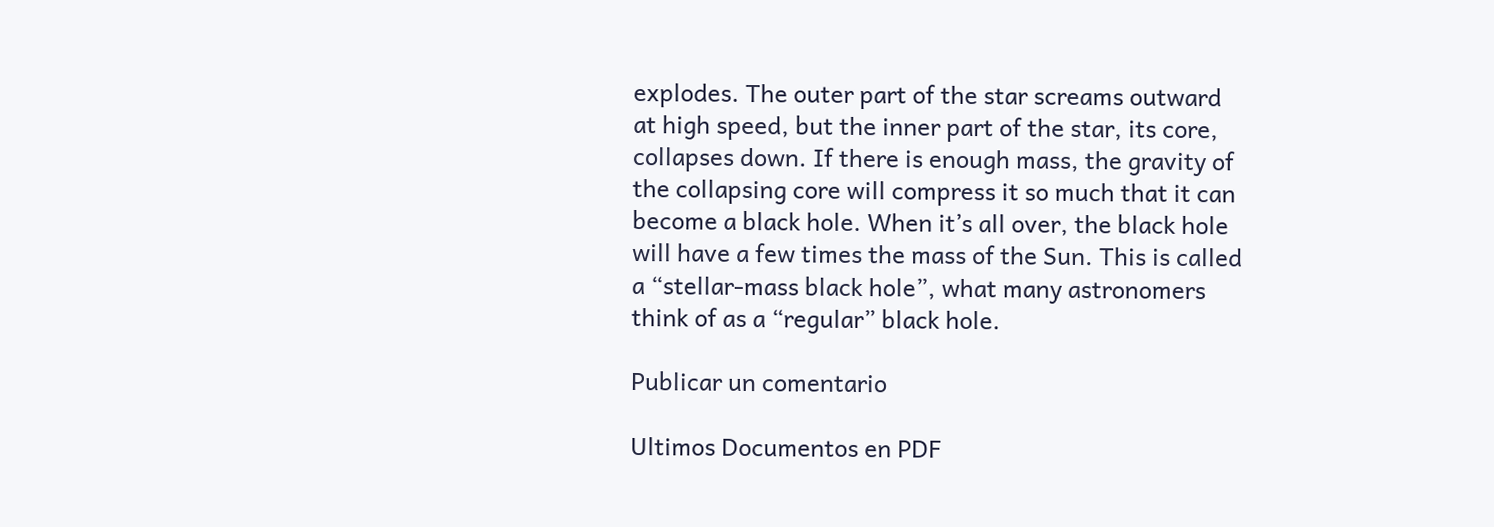explodes. The outer part of the star screams outward
at high speed, but the inner part of the star, its core,
collapses down. If there is enough mass, the gravity of
the collapsing core will compress it so much that it can
become a black hole. When it’s all over, the black hole
will have a few times the mass of the Sun. This is called
a “stellar-mass black hole”, what many astronomers
think of as a “regular” black hole.

Publicar un comentario

Ultimos Documentos en PDF